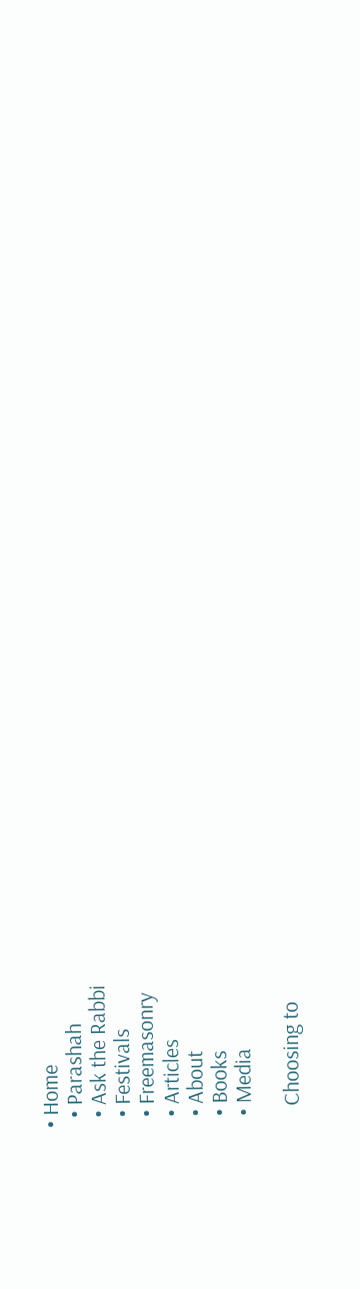• Home
  • Parashah
  • Ask the Rabbi
  • Festivals
  • Freemasonry
  • Articles
  • About
  • Books
  • Media

    Choosing to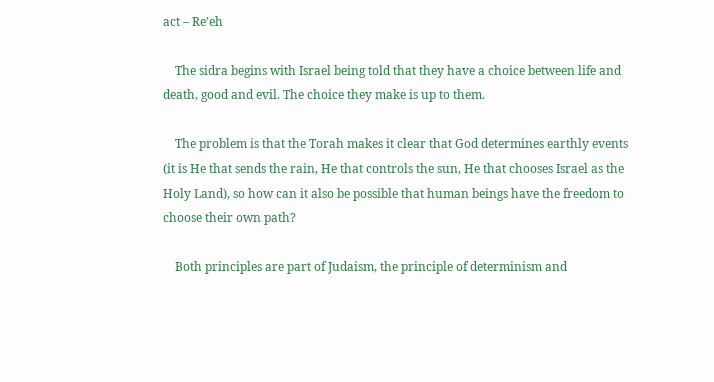act – Re’eh

    The sidra begins with Israel being told that they have a choice between life and death, good and evil. The choice they make is up to them.

    The problem is that the Torah makes it clear that God determines earthly events (it is He that sends the rain, He that controls the sun, He that chooses Israel as the Holy Land), so how can it also be possible that human beings have the freedom to choose their own path?

    Both principles are part of Judaism, the principle of determinism and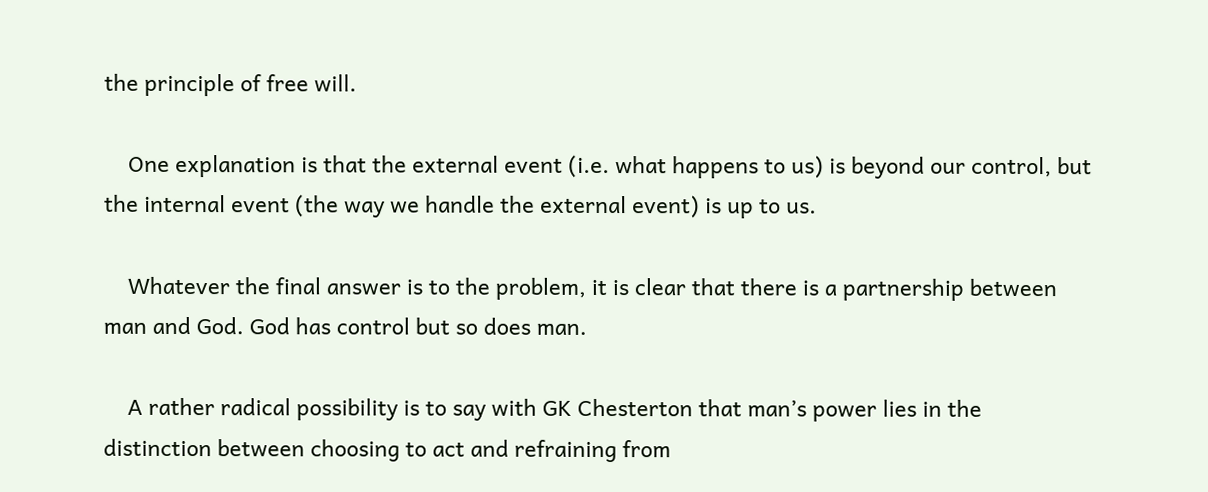the principle of free will.

    One explanation is that the external event (i.e. what happens to us) is beyond our control, but the internal event (the way we handle the external event) is up to us.

    Whatever the final answer is to the problem, it is clear that there is a partnership between man and God. God has control but so does man.

    A rather radical possibility is to say with GK Chesterton that man’s power lies in the distinction between choosing to act and refraining from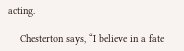acting.

    Chesterton says, “I believe in a fate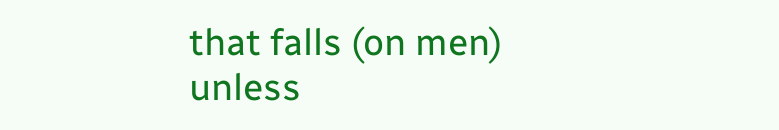that falls (on men) unless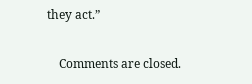they act.”

    Comments are closed.